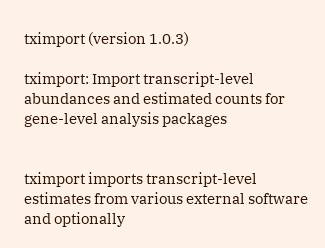tximport (version 1.0.3)

tximport: Import transcript-level abundances and estimated counts for gene-level analysis packages


tximport imports transcript-level estimates from various external software and optionally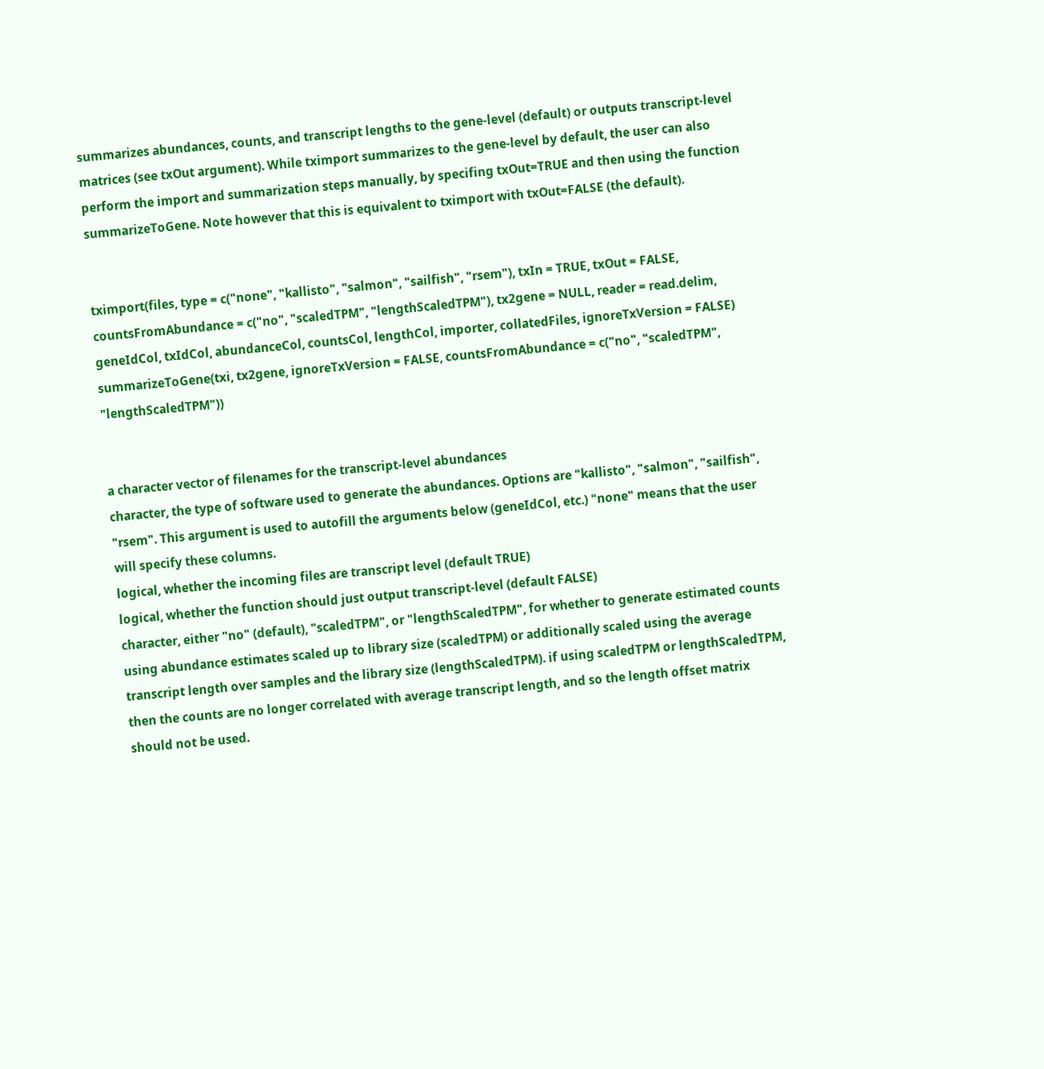summarizes abundances, counts, and transcript lengths to the gene-level (default) or outputs transcript-level matrices (see txOut argument). While tximport summarizes to the gene-level by default, the user can also perform the import and summarization steps manually, by specifing txOut=TRUE and then using the function summarizeToGene. Note however that this is equivalent to tximport with txOut=FALSE (the default).


tximport(files, type = c("none", "kallisto", "salmon", "sailfish", "rsem"), txIn = TRUE, txOut = FALSE, countsFromAbundance = c("no", "scaledTPM", "lengthScaledTPM"), tx2gene = NULL, reader = read.delim, geneIdCol, txIdCol, abundanceCol, countsCol, lengthCol, importer, collatedFiles, ignoreTxVersion = FALSE)
summarizeToGene(txi, tx2gene, ignoreTxVersion = FALSE, countsFromAbundance = c("no", "scaledTPM", "lengthScaledTPM"))


a character vector of filenames for the transcript-level abundances
character, the type of software used to generate the abundances. Options are "kallisto", "salmon", "sailfish", "rsem". This argument is used to autofill the arguments below (geneIdCol, etc.) "none" means that the user will specify these columns.
logical, whether the incoming files are transcript level (default TRUE)
logical, whether the function should just output transcript-level (default FALSE)
character, either "no" (default), "scaledTPM", or "lengthScaledTPM", for whether to generate estimated counts using abundance estimates scaled up to library size (scaledTPM) or additionally scaled using the average transcript length over samples and the library size (lengthScaledTPM). if using scaledTPM or lengthScaledTPM, then the counts are no longer correlated with average transcript length, and so the length offset matrix should not be used.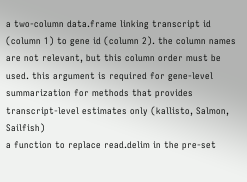a two-column data.frame linking transcript id (column 1) to gene id (column 2). the column names are not relevant, but this column order must be used. this argument is required for gene-level summarization for methods that provides transcript-level estimates only (kallisto, Salmon, Sailfish)
a function to replace read.delim in the pre-set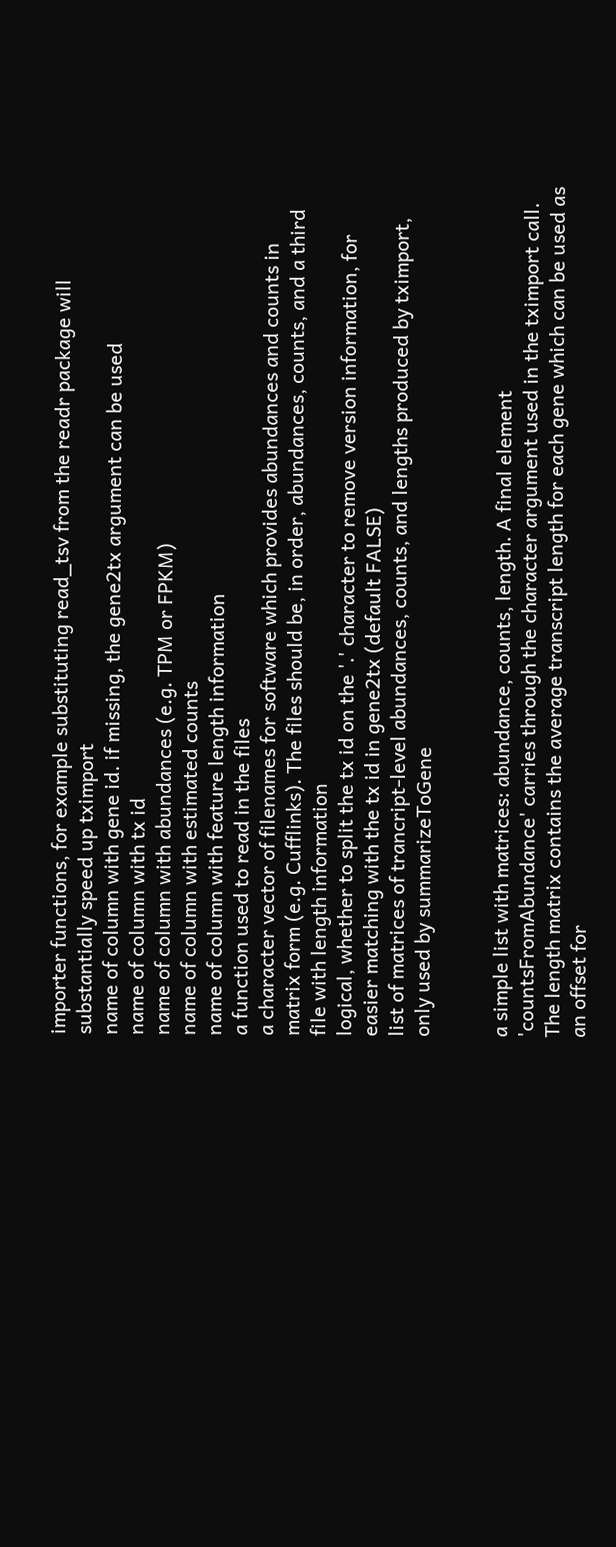importer functions, for example substituting read_tsv from the readr package will substantially speed up tximport
name of column with gene id. if missing, the gene2tx argument can be used
name of column with tx id
name of column with abundances (e.g. TPM or FPKM)
name of column with estimated counts
name of column with feature length information
a function used to read in the files
a character vector of filenames for software which provides abundances and counts in matrix form (e.g. Cufflinks). The files should be, in order, abundances, counts, and a third file with length information
logical, whether to split the tx id on the '.' character to remove version information, for easier matching with the tx id in gene2tx (default FALSE)
list of matrices of trancript-level abundances, counts, and lengths produced by tximport, only used by summarizeToGene


a simple list with matrices: abundance, counts, length. A final element 'countsFromAbundance' carries through the character argument used in the tximport call. The length matrix contains the average transcript length for each gene which can be used as an offset for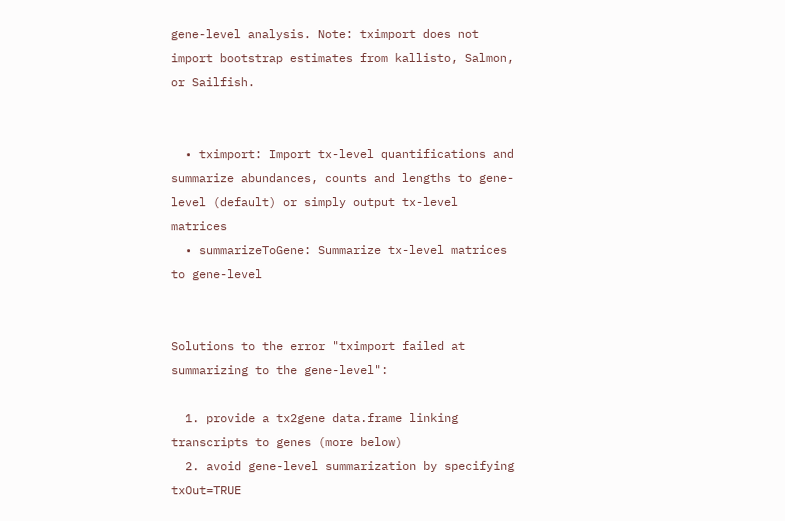gene-level analysis. Note: tximport does not import bootstrap estimates from kallisto, Salmon, or Sailfish.


  • tximport: Import tx-level quantifications and summarize abundances, counts and lengths to gene-level (default) or simply output tx-level matrices
  • summarizeToGene: Summarize tx-level matrices to gene-level


Solutions to the error "tximport failed at summarizing to the gene-level":

  1. provide a tx2gene data.frame linking transcripts to genes (more below)
  2. avoid gene-level summarization by specifying txOut=TRUE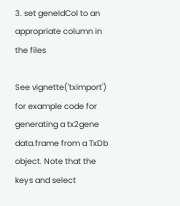3. set geneIdCol to an appropriate column in the files

See vignette('tximport') for example code for generating a tx2gene data.frame from a TxDb object. Note that the keys and select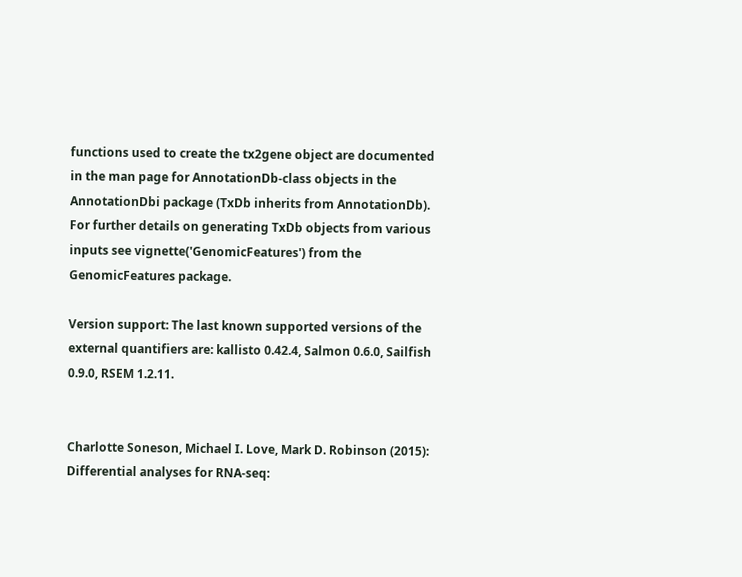functions used to create the tx2gene object are documented in the man page for AnnotationDb-class objects in the AnnotationDbi package (TxDb inherits from AnnotationDb). For further details on generating TxDb objects from various inputs see vignette('GenomicFeatures') from the GenomicFeatures package.

Version support: The last known supported versions of the external quantifiers are: kallisto 0.42.4, Salmon 0.6.0, Sailfish 0.9.0, RSEM 1.2.11.


Charlotte Soneson, Michael I. Love, Mark D. Robinson (2015): Differential analyses for RNA-seq: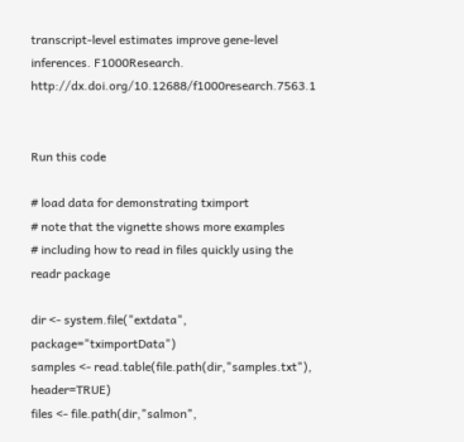transcript-level estimates improve gene-level inferences. F1000Research. http://dx.doi.org/10.12688/f1000research.7563.1


Run this code

# load data for demonstrating tximport
# note that the vignette shows more examples
# including how to read in files quickly using the readr package

dir <- system.file("extdata", package="tximportData")
samples <- read.table(file.path(dir,"samples.txt"), header=TRUE)
files <- file.path(dir,"salmon",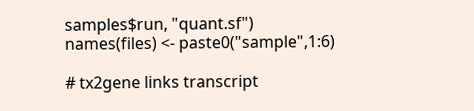samples$run, "quant.sf")
names(files) <- paste0("sample",1:6)

# tx2gene links transcript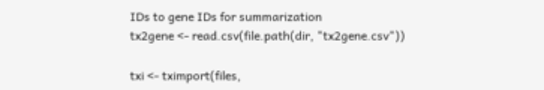IDs to gene IDs for summarization
tx2gene <- read.csv(file.path(dir, "tx2gene.csv"))

txi <- tximport(files,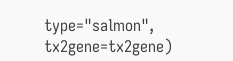type="salmon", tx2gene=tx2gene)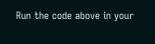Run the code above in your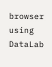browser using DataLab